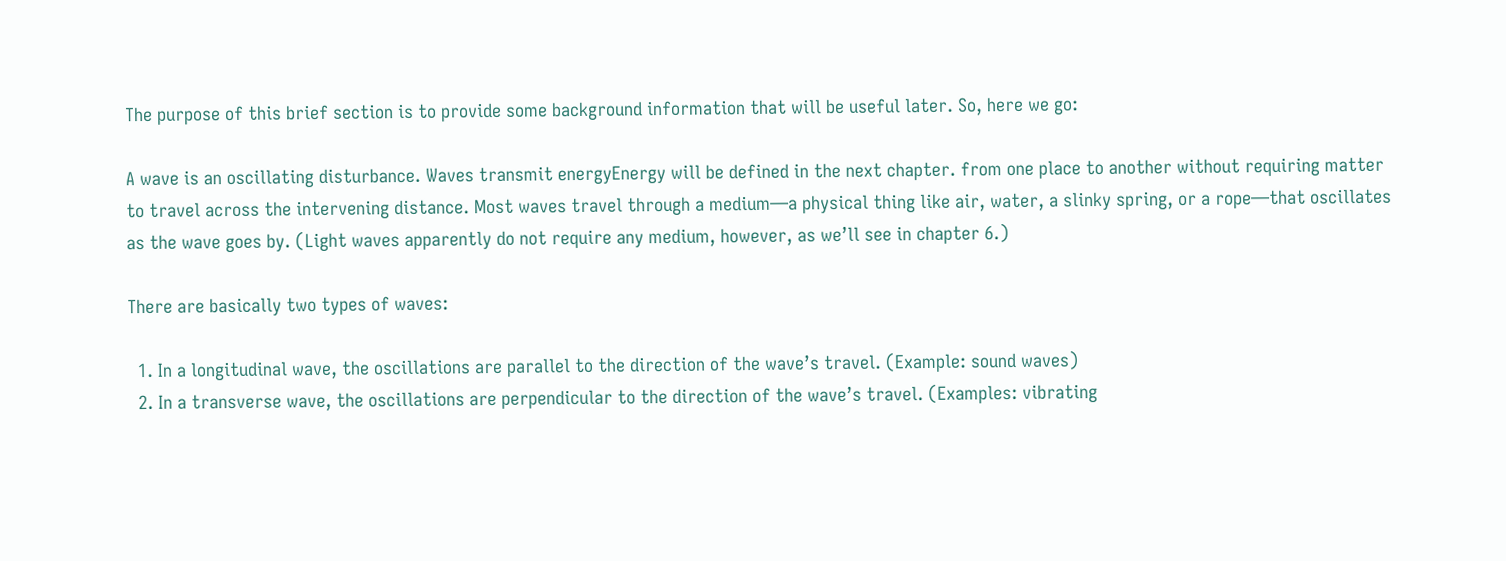The purpose of this brief section is to provide some background information that will be useful later. So, here we go:

A wave is an oscillating disturbance. Waves transmit energyEnergy will be defined in the next chapter. from one place to another without requiring matter to travel across the intervening distance. Most waves travel through a medium—a physical thing like air, water, a slinky spring, or a rope—that oscillates as the wave goes by. (Light waves apparently do not require any medium, however, as we’ll see in chapter 6.)

There are basically two types of waves:

  1. In a longitudinal wave, the oscillations are parallel to the direction of the wave’s travel. (Example: sound waves)
  2. In a transverse wave, the oscillations are perpendicular to the direction of the wave’s travel. (Examples: vibrating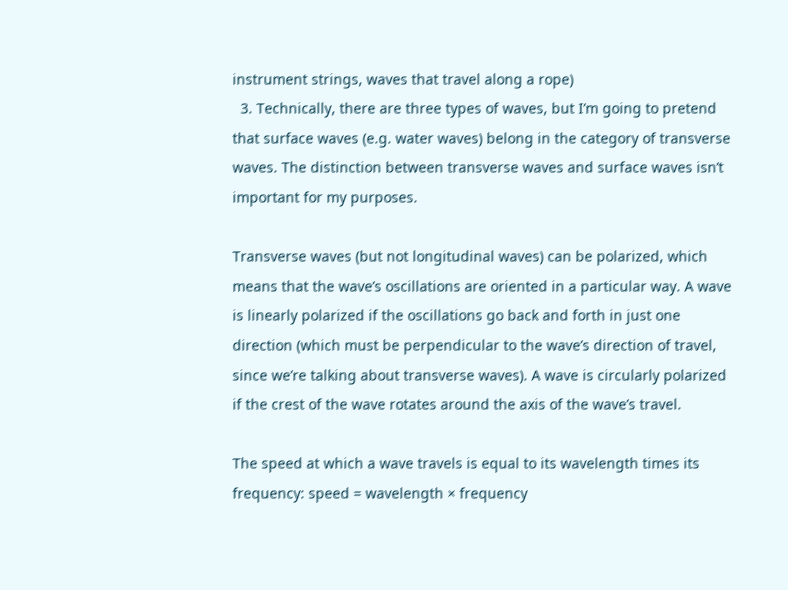instrument strings, waves that travel along a rope)
  3. Technically, there are three types of waves, but I’m going to pretend that surface waves (e.g. water waves) belong in the category of transverse waves. The distinction between transverse waves and surface waves isn’t important for my purposes.

Transverse waves (but not longitudinal waves) can be polarized, which means that the wave’s oscillations are oriented in a particular way. A wave is linearly polarized if the oscillations go back and forth in just one direction (which must be perpendicular to the wave’s direction of travel, since we’re talking about transverse waves). A wave is circularly polarized if the crest of the wave rotates around the axis of the wave’s travel.

The speed at which a wave travels is equal to its wavelength times its frequency: speed = wavelength × frequency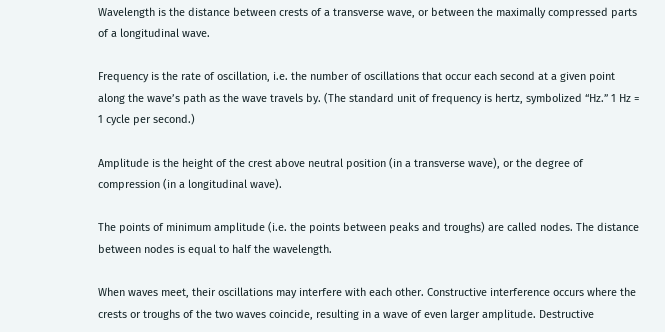Wavelength is the distance between crests of a transverse wave, or between the maximally compressed parts of a longitudinal wave.

Frequency is the rate of oscillation, i.e. the number of oscillations that occur each second at a given point along the wave’s path as the wave travels by. (The standard unit of frequency is hertz, symbolized “Hz.” 1 Hz = 1 cycle per second.)

Amplitude is the height of the crest above neutral position (in a transverse wave), or the degree of compression (in a longitudinal wave).

The points of minimum amplitude (i.e. the points between peaks and troughs) are called nodes. The distance between nodes is equal to half the wavelength.

When waves meet, their oscillations may interfere with each other. Constructive interference occurs where the crests or troughs of the two waves coincide, resulting in a wave of even larger amplitude. Destructive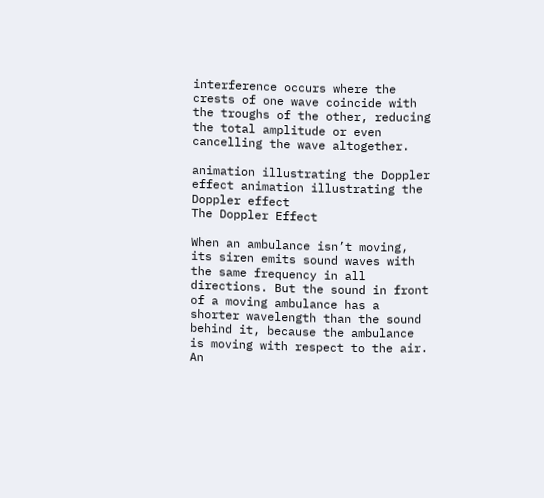interference occurs where the crests of one wave coincide with the troughs of the other, reducing the total amplitude or even cancelling the wave altogether.

animation illustrating the Doppler effect animation illustrating the Doppler effect
The Doppler Effect

When an ambulance isn’t moving, its siren emits sound waves with the same frequency in all directions. But the sound in front of a moving ambulance has a shorter wavelength than the sound behind it, because the ambulance is moving with respect to the air. An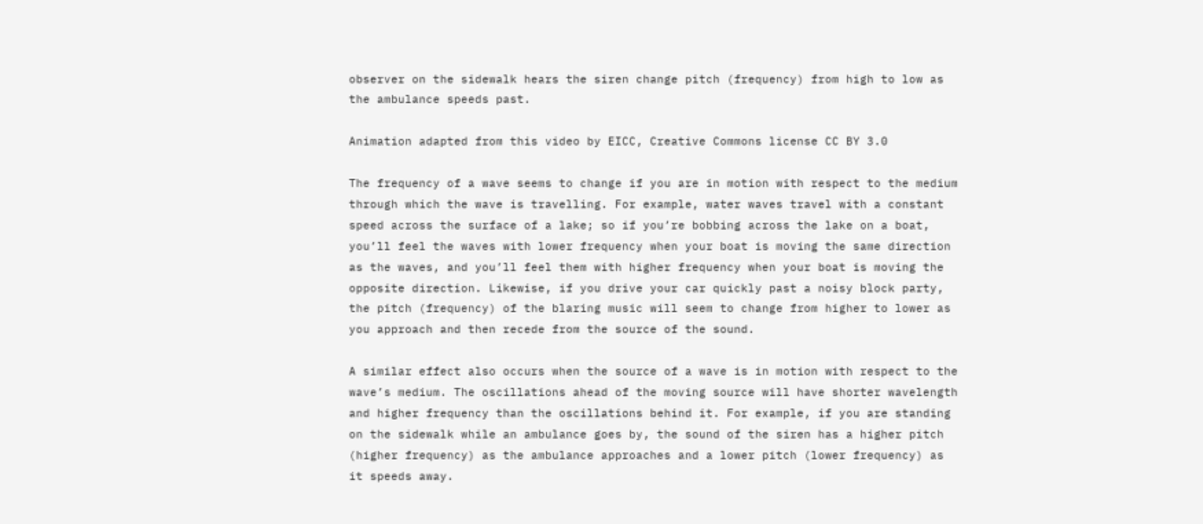observer on the sidewalk hears the siren change pitch (frequency) from high to low as the ambulance speeds past.

Animation adapted from this video by EICC, Creative Commons license CC BY 3.0

The frequency of a wave seems to change if you are in motion with respect to the medium through which the wave is travelling. For example, water waves travel with a constant speed across the surface of a lake; so if you’re bobbing across the lake on a boat, you’ll feel the waves with lower frequency when your boat is moving the same direction as the waves, and you’ll feel them with higher frequency when your boat is moving the opposite direction. Likewise, if you drive your car quickly past a noisy block party, the pitch (frequency) of the blaring music will seem to change from higher to lower as you approach and then recede from the source of the sound.

A similar effect also occurs when the source of a wave is in motion with respect to the wave’s medium. The oscillations ahead of the moving source will have shorter wavelength and higher frequency than the oscillations behind it. For example, if you are standing on the sidewalk while an ambulance goes by, the sound of the siren has a higher pitch (higher frequency) as the ambulance approaches and a lower pitch (lower frequency) as it speeds away.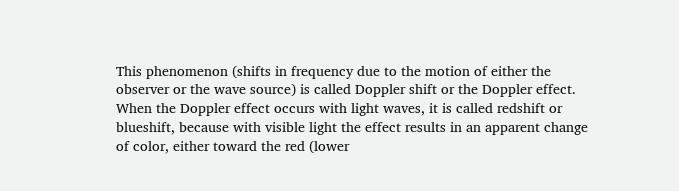This phenomenon (shifts in frequency due to the motion of either the observer or the wave source) is called Doppler shift or the Doppler effect. When the Doppler effect occurs with light waves, it is called redshift or blueshift, because with visible light the effect results in an apparent change of color, either toward the red (lower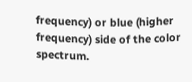frequency) or blue (higher frequency) side of the color spectrum.